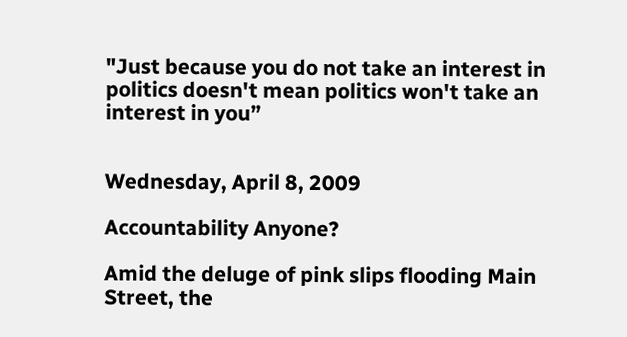"Just because you do not take an interest in politics doesn't mean politics won't take an interest in you”


Wednesday, April 8, 2009

Accountability Anyone?

Amid the deluge of pink slips flooding Main Street, the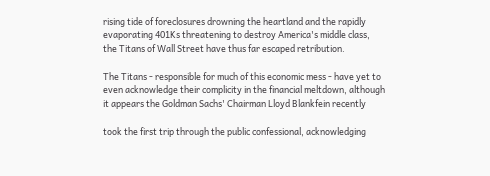rising tide of foreclosures drowning the heartland and the rapidly evaporating 401Ks threatening to destroy America's middle class, the Titans of Wall Street have thus far escaped retribution.

The Titans - responsible for much of this economic mess - have yet to even acknowledge their complicity in the financial meltdown, although it appears the Goldman Sachs' Chairman Lloyd Blankfein recently

took the first trip through the public confessional, acknowledging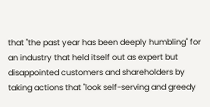that "the past year has been deeply humbling" for an industry that held itself out as expert but disappointed customers and shareholders by taking actions that "look self-serving and greedy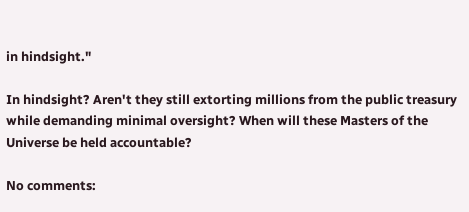in hindsight."

In hindsight? Aren't they still extorting millions from the public treasury while demanding minimal oversight? When will these Masters of the Universe be held accountable?

No comments: